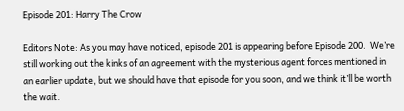Episode 201: Harry The Crow

Editors Note: As you may have noticed, episode 201 is appearing before Episode 200.  We’re still working out the kinks of an agreement with the mysterious agent forces mentioned in an earlier update, but we should have that episode for you soon, and we think it’ll be worth the wait.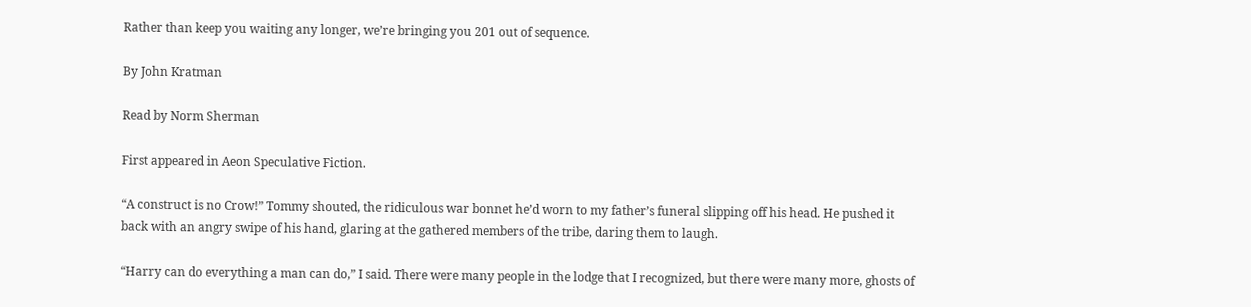Rather than keep you waiting any longer, we’re bringing you 201 out of sequence.

By John Kratman

Read by Norm Sherman

First appeared in Aeon Speculative Fiction.

“A construct is no Crow!” Tommy shouted, the ridiculous war bonnet he’d worn to my father’s funeral slipping off his head. He pushed it back with an angry swipe of his hand, glaring at the gathered members of the tribe, daring them to laugh.

“Harry can do everything a man can do,” I said. There were many people in the lodge that I recognized, but there were many more, ghosts of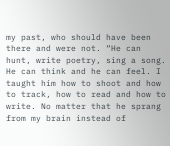my past, who should have been there and were not. “He can hunt, write poetry, sing a song. He can think and he can feel. I taught him how to shoot and how to track, how to read and how to write. No matter that he sprang from my brain instead of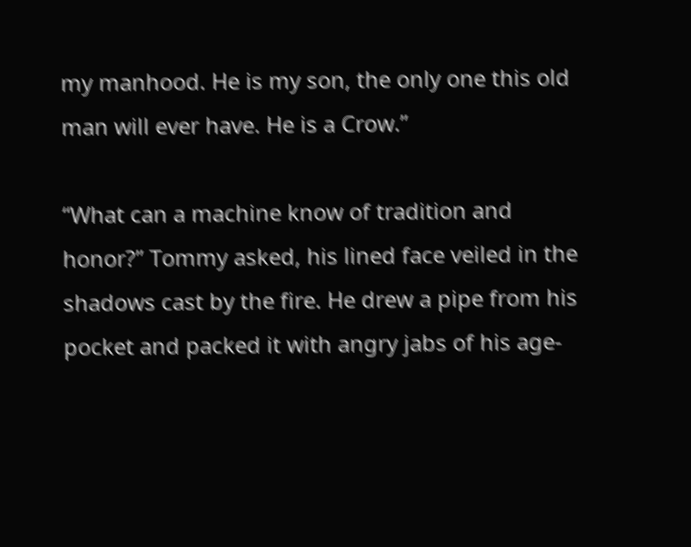my manhood. He is my son, the only one this old man will ever have. He is a Crow.”

“What can a machine know of tradition and honor?” Tommy asked, his lined face veiled in the shadows cast by the fire. He drew a pipe from his pocket and packed it with angry jabs of his age-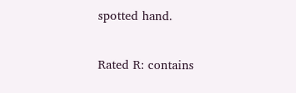spotted hand.

Rated R: contains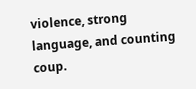violence, strong language, and counting coup.